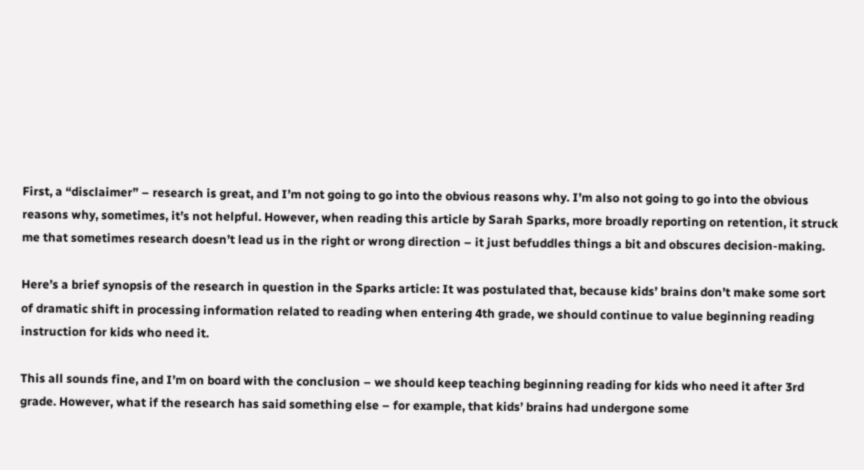First, a “disclaimer” – research is great, and I’m not going to go into the obvious reasons why. I’m also not going to go into the obvious reasons why, sometimes, it’s not helpful. However, when reading this article by Sarah Sparks, more broadly reporting on retention, it struck me that sometimes research doesn’t lead us in the right or wrong direction – it just befuddles things a bit and obscures decision-making.

Here’s a brief synopsis of the research in question in the Sparks article: It was postulated that, because kids’ brains don’t make some sort of dramatic shift in processing information related to reading when entering 4th grade, we should continue to value beginning reading instruction for kids who need it.

This all sounds fine, and I’m on board with the conclusion – we should keep teaching beginning reading for kids who need it after 3rd grade. However, what if the research has said something else – for example, that kids’ brains had undergone some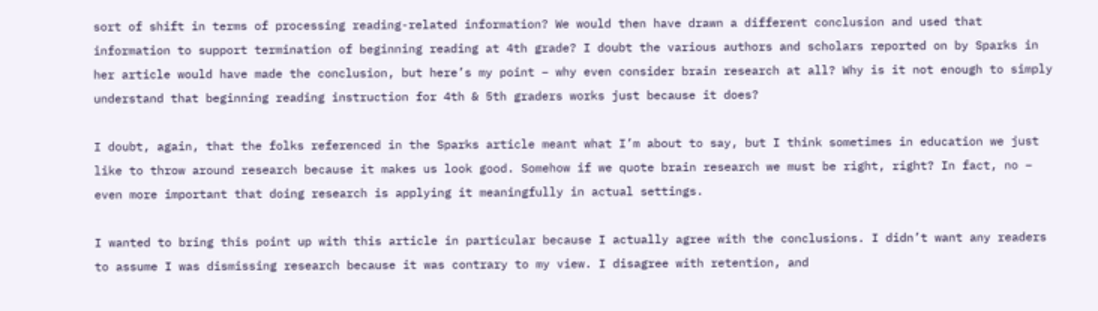sort of shift in terms of processing reading-related information? We would then have drawn a different conclusion and used that information to support termination of beginning reading at 4th grade? I doubt the various authors and scholars reported on by Sparks in her article would have made the conclusion, but here’s my point – why even consider brain research at all? Why is it not enough to simply understand that beginning reading instruction for 4th & 5th graders works just because it does?

I doubt, again, that the folks referenced in the Sparks article meant what I’m about to say, but I think sometimes in education we just like to throw around research because it makes us look good. Somehow if we quote brain research we must be right, right? In fact, no – even more important that doing research is applying it meaningfully in actual settings.

I wanted to bring this point up with this article in particular because I actually agree with the conclusions. I didn’t want any readers to assume I was dismissing research because it was contrary to my view. I disagree with retention, and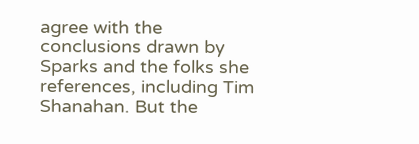agree with the conclusions drawn by Sparks and the folks she references, including Tim Shanahan. But the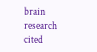brain research cited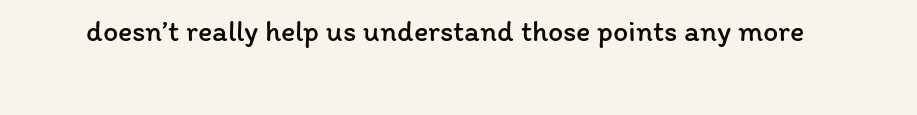doesn’t really help us understand those points any more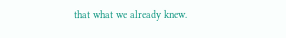that what we already knew.